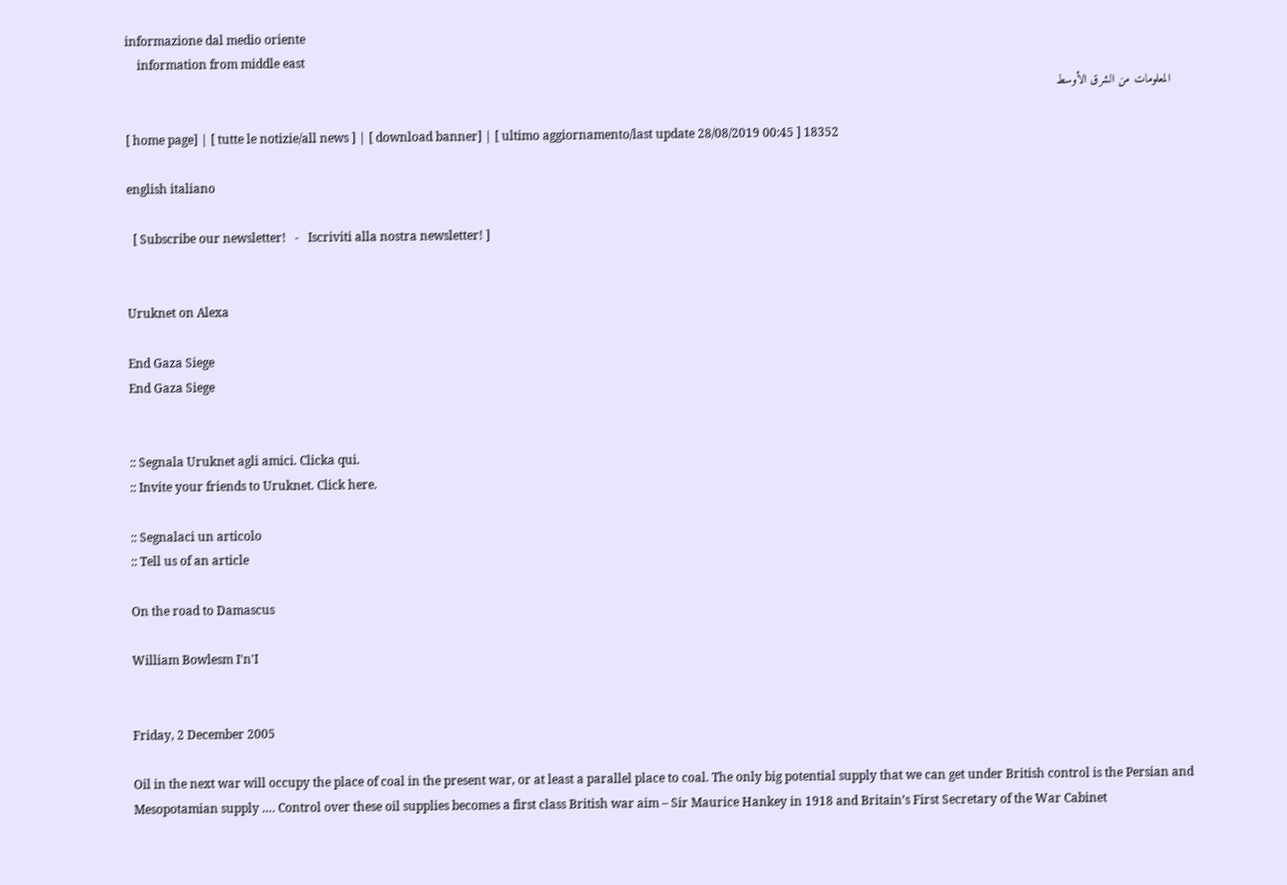informazione dal medio oriente
    information from middle east
    المعلومات من الشرق الأوسط

[ home page] | [ tutte le notizie/all news ] | [ download banner] | [ ultimo aggiornamento/last update 28/08/2019 00:45 ] 18352

english italiano

  [ Subscribe our newsletter!   -   Iscriviti alla nostra newsletter! ]


Uruknet on Alexa

End Gaza Siege
End Gaza Siege


:: Segnala Uruknet agli amici. Clicka qui.
:: Invite your friends to Uruknet. Click here.

:: Segnalaci un articolo
:: Tell us of an article

On the road to Damascus

William Bowlesm I'n'I


Friday, 2 December 2005

Oil in the next war will occupy the place of coal in the present war, or at least a parallel place to coal. The only big potential supply that we can get under British control is the Persian and Mesopotamian supply .… Control over these oil supplies becomes a first class British war aim – Sir Maurice Hankey in 1918 and Britain’s First Secretary of the War Cabinet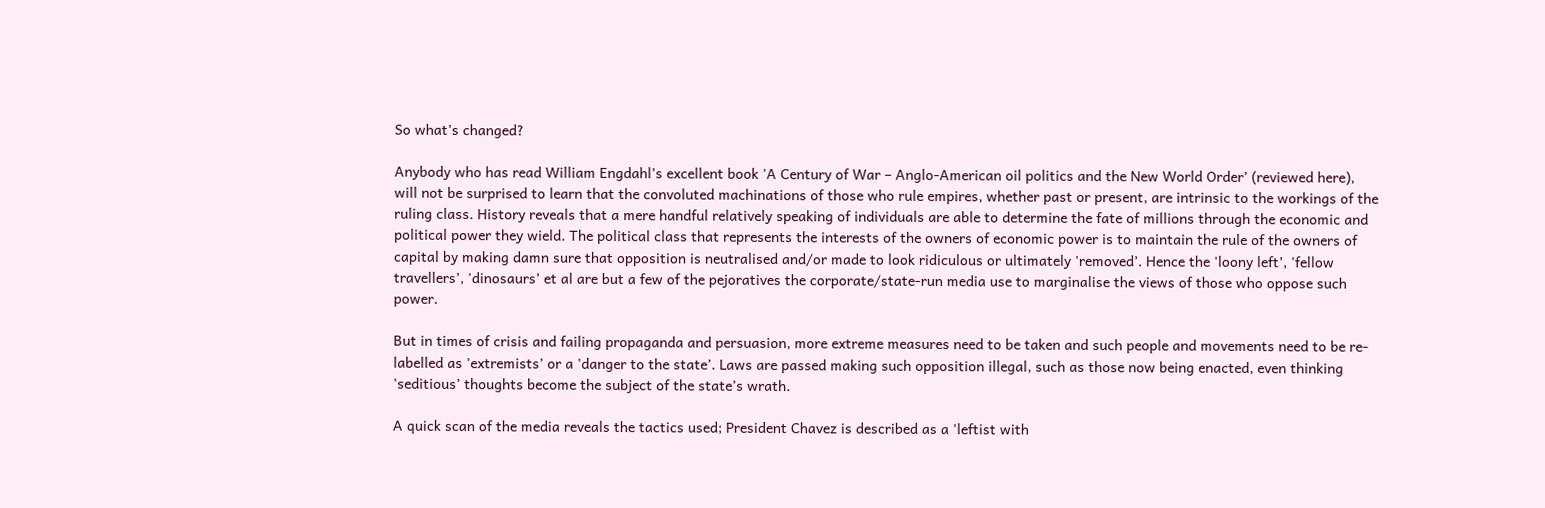So what’s changed?

Anybody who has read William Engdahl’s excellent book 'A Century of War – Anglo-American oil politics and the New World Order’ (reviewed here), will not be surprised to learn that the convoluted machinations of those who rule empires, whether past or present, are intrinsic to the workings of the ruling class. History reveals that a mere handful relatively speaking of individuals are able to determine the fate of millions through the economic and political power they wield. The political class that represents the interests of the owners of economic power is to maintain the rule of the owners of capital by making damn sure that opposition is neutralised and/or made to look ridiculous or ultimately 'removed’. Hence the 'loony left’, 'fellow travellers’, 'dinosaurs’ et al are but a few of the pejoratives the corporate/state-run media use to marginalise the views of those who oppose such power.

But in times of crisis and failing propaganda and persuasion, more extreme measures need to be taken and such people and movements need to be re-labelled as 'extremists’ or a 'danger to the state’. Laws are passed making such opposition illegal, such as those now being enacted, even thinking 'seditious’ thoughts become the subject of the state’s wrath.

A quick scan of the media reveals the tactics used; President Chavez is described as a 'leftist with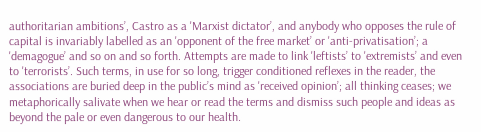authoritarian ambitions’, Castro as a 'Marxist dictator’, and anybody who opposes the rule of capital is invariably labelled as an 'opponent of the free market’ or 'anti-privatisation’; a 'demagogue’ and so on and so forth. Attempts are made to link 'leftists’ to 'extremists’ and even to 'terrorists’. Such terms, in use for so long, trigger conditioned reflexes in the reader, the associations are buried deep in the public’s mind as 'received opinion’; all thinking ceases; we metaphorically salivate when we hear or read the terms and dismiss such people and ideas as beyond the pale or even dangerous to our health.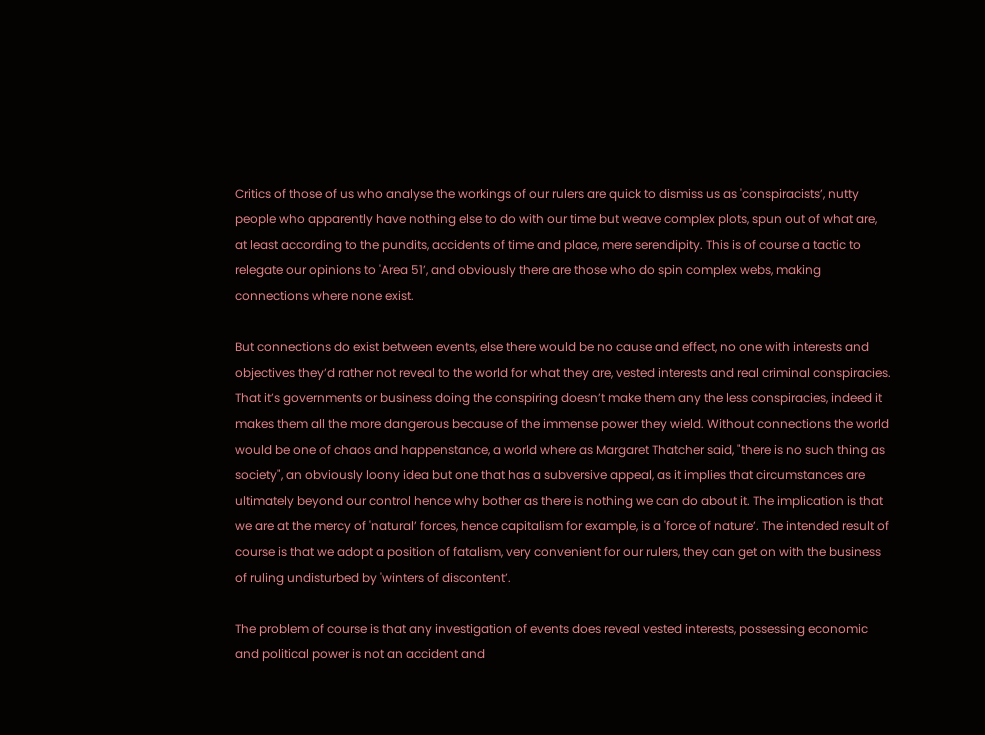Critics of those of us who analyse the workings of our rulers are quick to dismiss us as 'conspiracists’, nutty people who apparently have nothing else to do with our time but weave complex plots, spun out of what are, at least according to the pundits, accidents of time and place, mere serendipity. This is of course a tactic to relegate our opinions to 'Area 51’, and obviously there are those who do spin complex webs, making connections where none exist.

But connections do exist between events, else there would be no cause and effect, no one with interests and objectives they’d rather not reveal to the world for what they are, vested interests and real criminal conspiracies. That it’s governments or business doing the conspiring doesn’t make them any the less conspiracies, indeed it makes them all the more dangerous because of the immense power they wield. Without connections the world would be one of chaos and happenstance, a world where as Margaret Thatcher said, "there is no such thing as society", an obviously loony idea but one that has a subversive appeal, as it implies that circumstances are ultimately beyond our control hence why bother as there is nothing we can do about it. The implication is that we are at the mercy of 'natural’ forces, hence capitalism for example, is a 'force of nature’. The intended result of course is that we adopt a position of fatalism, very convenient for our rulers, they can get on with the business of ruling undisturbed by 'winters of discontent’.

The problem of course is that any investigation of events does reveal vested interests, possessing economic and political power is not an accident and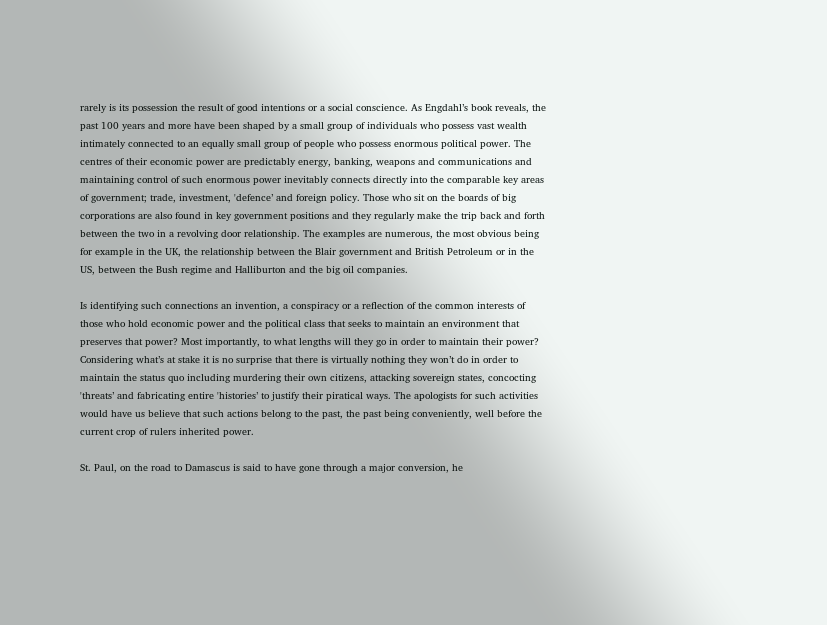rarely is its possession the result of good intentions or a social conscience. As Engdahl’s book reveals, the past 100 years and more have been shaped by a small group of individuals who possess vast wealth intimately connected to an equally small group of people who possess enormous political power. The centres of their economic power are predictably energy, banking, weapons and communications and maintaining control of such enormous power inevitably connects directly into the comparable key areas of government; trade, investment, 'defence’ and foreign policy. Those who sit on the boards of big corporations are also found in key government positions and they regularly make the trip back and forth between the two in a revolving door relationship. The examples are numerous, the most obvious being for example in the UK, the relationship between the Blair government and British Petroleum or in the US, between the Bush regime and Halliburton and the big oil companies.

Is identifying such connections an invention, a conspiracy or a reflection of the common interests of those who hold economic power and the political class that seeks to maintain an environment that preserves that power? Most importantly, to what lengths will they go in order to maintain their power? Considering what’s at stake it is no surprise that there is virtually nothing they won’t do in order to maintain the status quo including murdering their own citizens, attacking sovereign states, concocting 'threats’ and fabricating entire 'histories’ to justify their piratical ways. The apologists for such activities would have us believe that such actions belong to the past, the past being conveniently, well before the current crop of rulers inherited power.

St. Paul, on the road to Damascus is said to have gone through a major conversion, he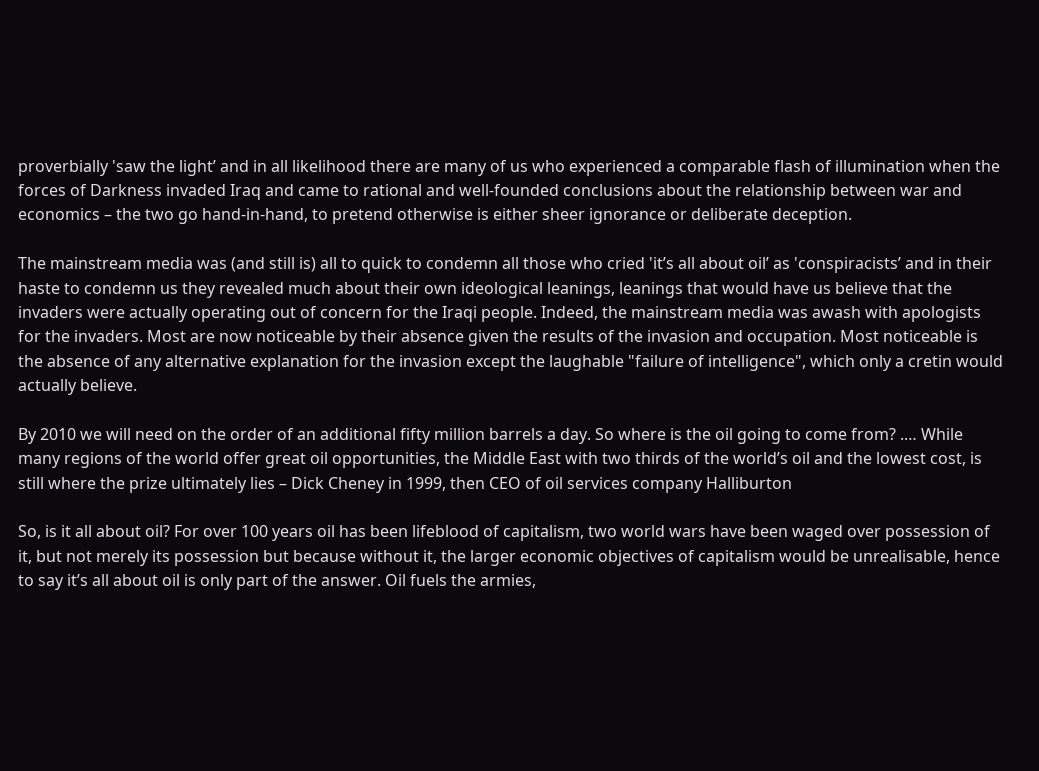proverbially 'saw the light’ and in all likelihood there are many of us who experienced a comparable flash of illumination when the forces of Darkness invaded Iraq and came to rational and well-founded conclusions about the relationship between war and economics – the two go hand-in-hand, to pretend otherwise is either sheer ignorance or deliberate deception.

The mainstream media was (and still is) all to quick to condemn all those who cried 'it’s all about oil’ as 'conspiracists’ and in their haste to condemn us they revealed much about their own ideological leanings, leanings that would have us believe that the invaders were actually operating out of concern for the Iraqi people. Indeed, the mainstream media was awash with apologists for the invaders. Most are now noticeable by their absence given the results of the invasion and occupation. Most noticeable is the absence of any alternative explanation for the invasion except the laughable "failure of intelligence", which only a cretin would actually believe.

By 2010 we will need on the order of an additional fifty million barrels a day. So where is the oil going to come from? .… While many regions of the world offer great oil opportunities, the Middle East with two thirds of the world’s oil and the lowest cost, is still where the prize ultimately lies – Dick Cheney in 1999, then CEO of oil services company Halliburton

So, is it all about oil? For over 100 years oil has been lifeblood of capitalism, two world wars have been waged over possession of it, but not merely its possession but because without it, the larger economic objectives of capitalism would be unrealisable, hence to say it’s all about oil is only part of the answer. Oil fuels the armies,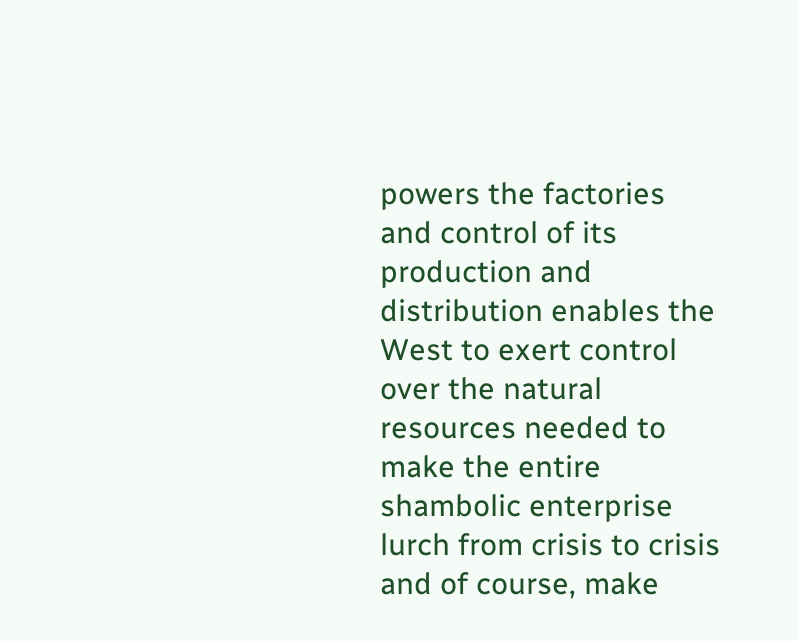powers the factories and control of its production and distribution enables the West to exert control over the natural resources needed to make the entire shambolic enterprise lurch from crisis to crisis and of course, make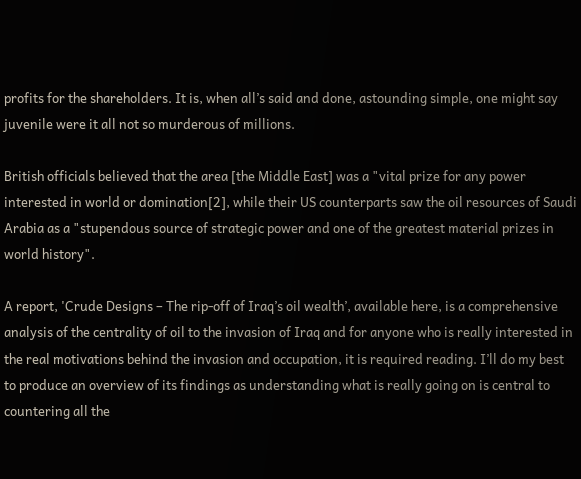profits for the shareholders. It is, when all’s said and done, astounding simple, one might say juvenile were it all not so murderous of millions.

British officials believed that the area [the Middle East] was a "vital prize for any power interested in world or domination[2], while their US counterparts saw the oil resources of Saudi Arabia as a "stupendous source of strategic power and one of the greatest material prizes in world history".

A report, 'Crude Designs – The rip-off of Iraq’s oil wealth’, available here, is a comprehensive analysis of the centrality of oil to the invasion of Iraq and for anyone who is really interested in the real motivations behind the invasion and occupation, it is required reading. I’ll do my best to produce an overview of its findings as understanding what is really going on is central to countering all the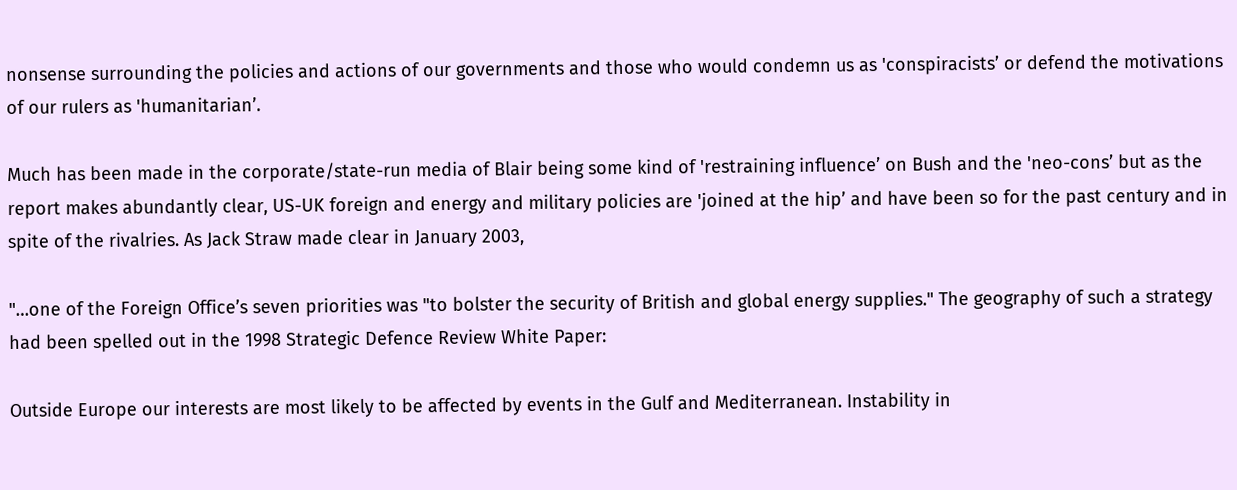nonsense surrounding the policies and actions of our governments and those who would condemn us as 'conspiracists’ or defend the motivations of our rulers as 'humanitarian’.

Much has been made in the corporate/state-run media of Blair being some kind of 'restraining influence’ on Bush and the 'neo-cons’ but as the report makes abundantly clear, US-UK foreign and energy and military policies are 'joined at the hip’ and have been so for the past century and in spite of the rivalries. As Jack Straw made clear in January 2003,

"…one of the Foreign Office’s seven priorities was "to bolster the security of British and global energy supplies." The geography of such a strategy had been spelled out in the 1998 Strategic Defence Review White Paper:

Outside Europe our interests are most likely to be affected by events in the Gulf and Mediterranean. Instability in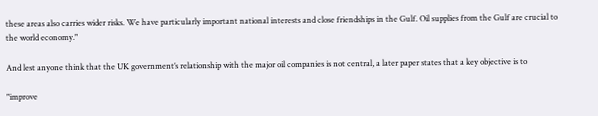these areas also carries wider risks. We have particularly important national interests and close friendships in the Gulf. Oil supplies from the Gulf are crucial to the world economy."

And lest anyone think that the UK government’s relationship with the major oil companies is not central, a later paper states that a key objective is to

"improve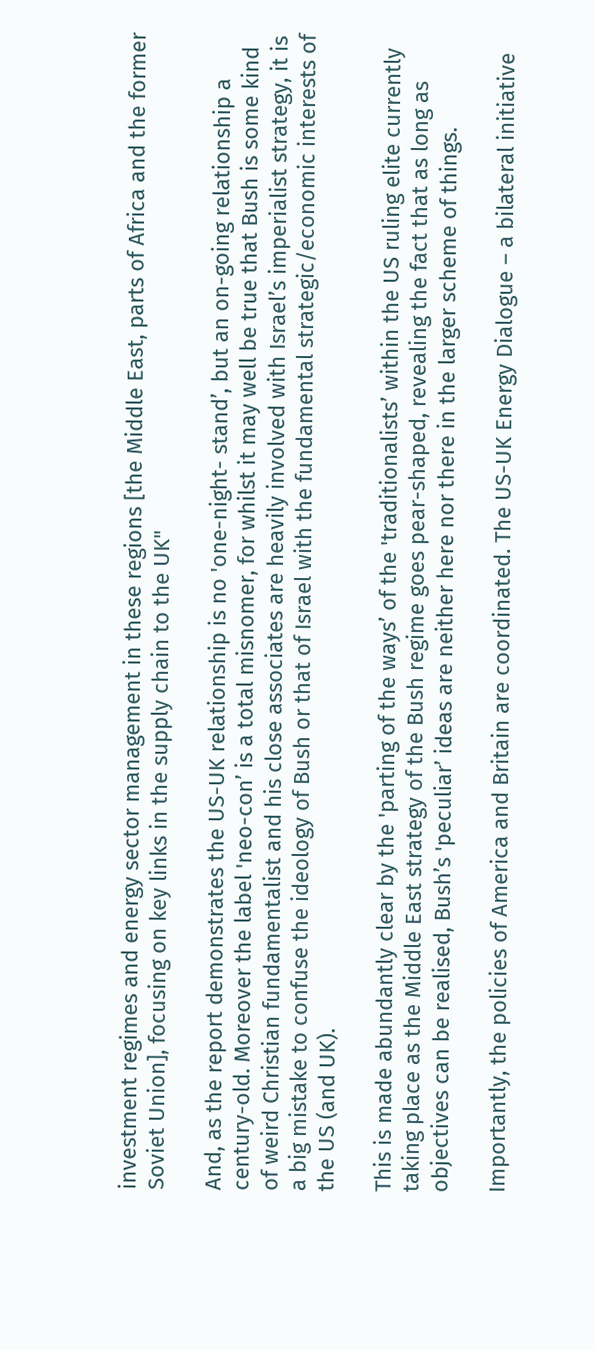investment regimes and energy sector management in these regions [the Middle East, parts of Africa and the former Soviet Union], focusing on key links in the supply chain to the UK"

And, as the report demonstrates the US-UK relationship is no 'one-night- stand’, but an on-going relationship a century-old. Moreover the label 'neo-con’ is a total misnomer, for whilst it may well be true that Bush is some kind of weird Christian fundamentalist and his close associates are heavily involved with Israel’s imperialist strategy, it is a big mistake to confuse the ideology of Bush or that of Israel with the fundamental strategic/economic interests of the US (and UK).

This is made abundantly clear by the 'parting of the ways’ of the 'traditionalists’ within the US ruling elite currently taking place as the Middle East strategy of the Bush regime goes pear-shaped, revealing the fact that as long as objectives can be realised, Bush’s 'peculiar’ ideas are neither here nor there in the larger scheme of things.

Importantly, the policies of America and Britain are coordinated. The US-UK Energy Dialogue – a bilateral initiative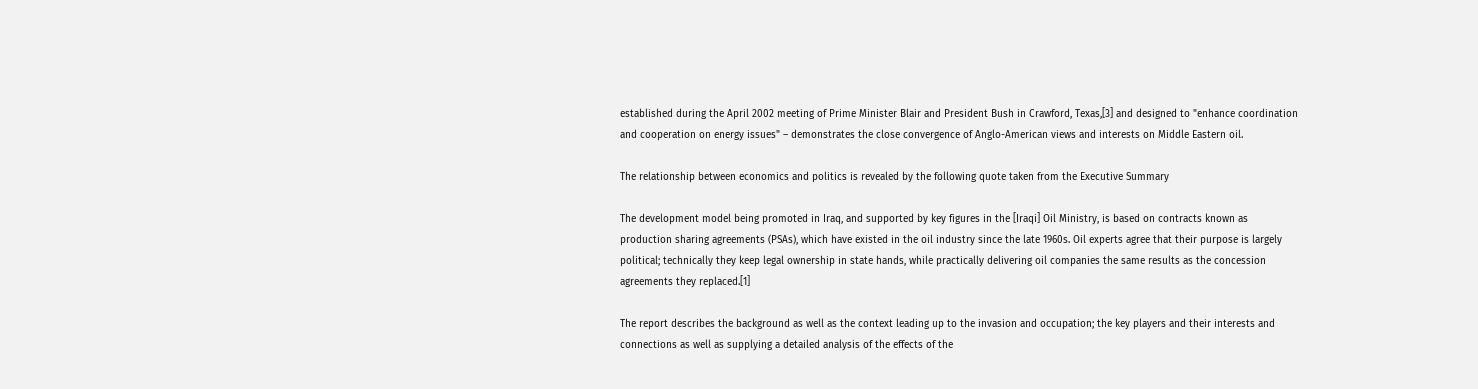established during the April 2002 meeting of Prime Minister Blair and President Bush in Crawford, Texas,[3] and designed to "enhance coordination and cooperation on energy issues" – demonstrates the close convergence of Anglo-American views and interests on Middle Eastern oil.

The relationship between economics and politics is revealed by the following quote taken from the Executive Summary

The development model being promoted in Iraq, and supported by key figures in the [Iraqi] Oil Ministry, is based on contracts known as production sharing agreements (PSAs), which have existed in the oil industry since the late 1960s. Oil experts agree that their purpose is largely political; technically they keep legal ownership in state hands, while practically delivering oil companies the same results as the concession agreements they replaced.[1]

The report describes the background as well as the context leading up to the invasion and occupation; the key players and their interests and connections as well as supplying a detailed analysis of the effects of the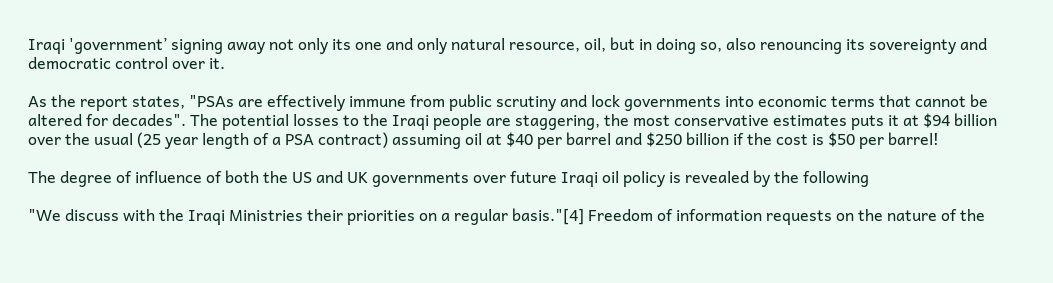Iraqi 'government’ signing away not only its one and only natural resource, oil, but in doing so, also renouncing its sovereignty and democratic control over it.

As the report states, "PSAs are effectively immune from public scrutiny and lock governments into economic terms that cannot be altered for decades". The potential losses to the Iraqi people are staggering, the most conservative estimates puts it at $94 billion over the usual (25 year length of a PSA contract) assuming oil at $40 per barrel and $250 billion if the cost is $50 per barrel!

The degree of influence of both the US and UK governments over future Iraqi oil policy is revealed by the following

"We discuss with the Iraqi Ministries their priorities on a regular basis."[4] Freedom of information requests on the nature of the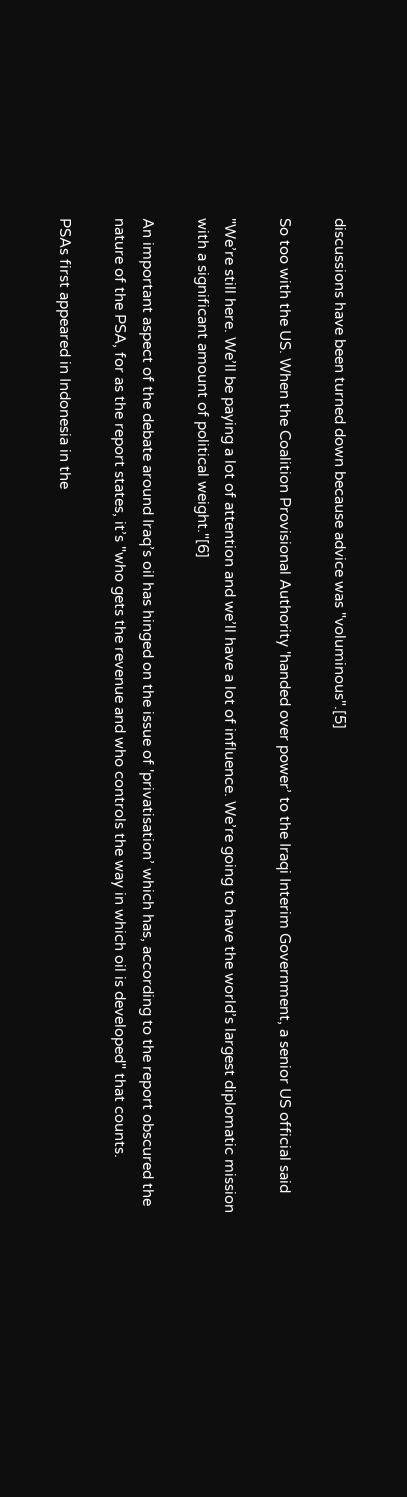discussions have been turned down because advice was "voluminous".[5]

So too with the US. When the Coalition Provisional Authority 'handed over power’ to the Iraqi Interim Government, a senior US official said

"We’re still here. We’ll be paying a lot of attention and we’ll have a lot of influence. We’re going to have the world’s largest diplomatic mission with a significant amount of political weight."[6]

An important aspect of the debate around Iraq’s oil has hinged on the issue of 'privatisation’ which has, according to the report obscured the nature of the PSA, for as the report states, it’s "who gets the revenue and who controls the way in which oil is developed" that counts.

PSAs first appeared in Indonesia in the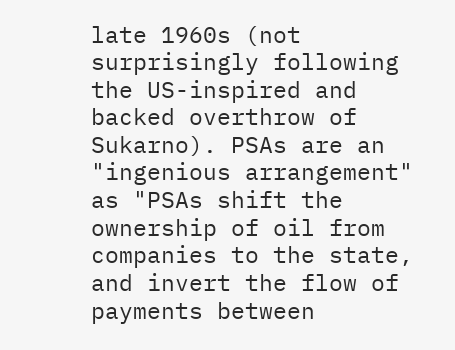late 1960s (not surprisingly following the US-inspired and backed overthrow of Sukarno). PSAs are an "ingenious arrangement" as "PSAs shift the ownership of oil from companies to the state, and invert the flow of payments between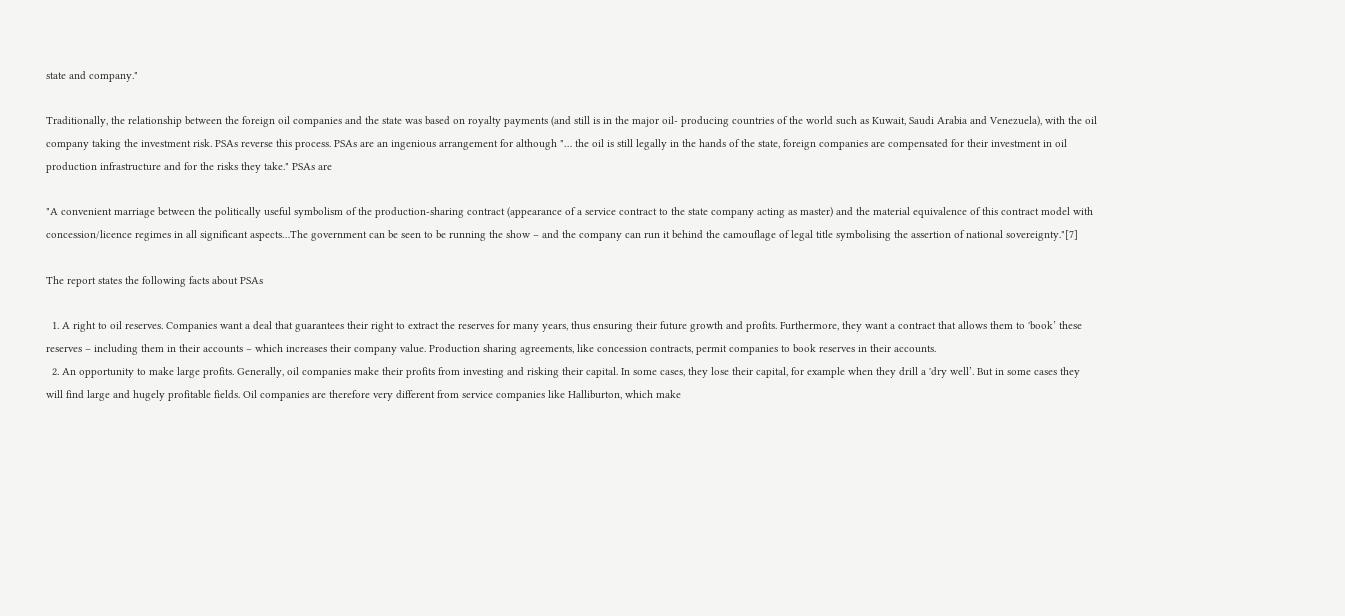state and company."

Traditionally, the relationship between the foreign oil companies and the state was based on royalty payments (and still is in the major oil- producing countries of the world such as Kuwait, Saudi Arabia and Venezuela), with the oil company taking the investment risk. PSAs reverse this process. PSAs are an ingenious arrangement for although "… the oil is still legally in the hands of the state, foreign companies are compensated for their investment in oil production infrastructure and for the risks they take." PSAs are

"A convenient marriage between the politically useful symbolism of the production-sharing contract (appearance of a service contract to the state company acting as master) and the material equivalence of this contract model with concession/licence regimes in all significant aspects…The government can be seen to be running the show – and the company can run it behind the camouflage of legal title symbolising the assertion of national sovereignty."[7]

The report states the following facts about PSAs

  1. A right to oil reserves. Companies want a deal that guarantees their right to extract the reserves for many years, thus ensuring their future growth and profits. Furthermore, they want a contract that allows them to 'book’ these reserves – including them in their accounts – which increases their company value. Production sharing agreements, like concession contracts, permit companies to book reserves in their accounts.
  2. An opportunity to make large profits. Generally, oil companies make their profits from investing and risking their capital. In some cases, they lose their capital, for example when they drill a 'dry well’. But in some cases they will find large and hugely profitable fields. Oil companies are therefore very different from service companies like Halliburton, which make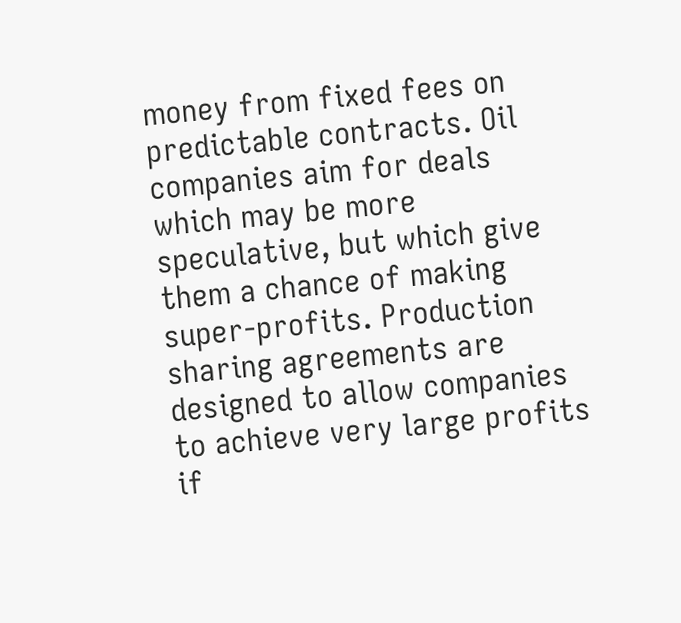money from fixed fees on predictable contracts. Oil companies aim for deals which may be more speculative, but which give them a chance of making super-profits. Production sharing agreements are designed to allow companies to achieve very large profits if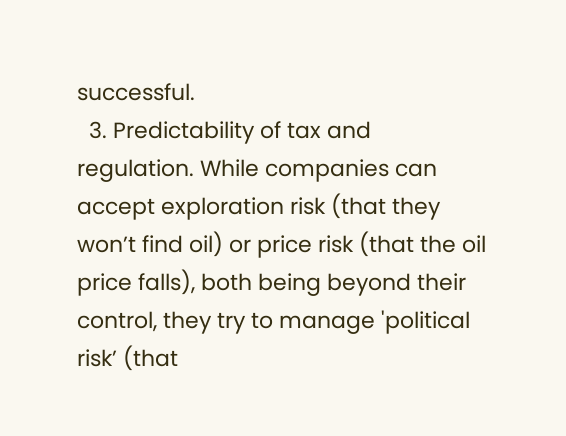successful.
  3. Predictability of tax and regulation. While companies can accept exploration risk (that they won’t find oil) or price risk (that the oil price falls), both being beyond their control, they try to manage 'political risk’ (that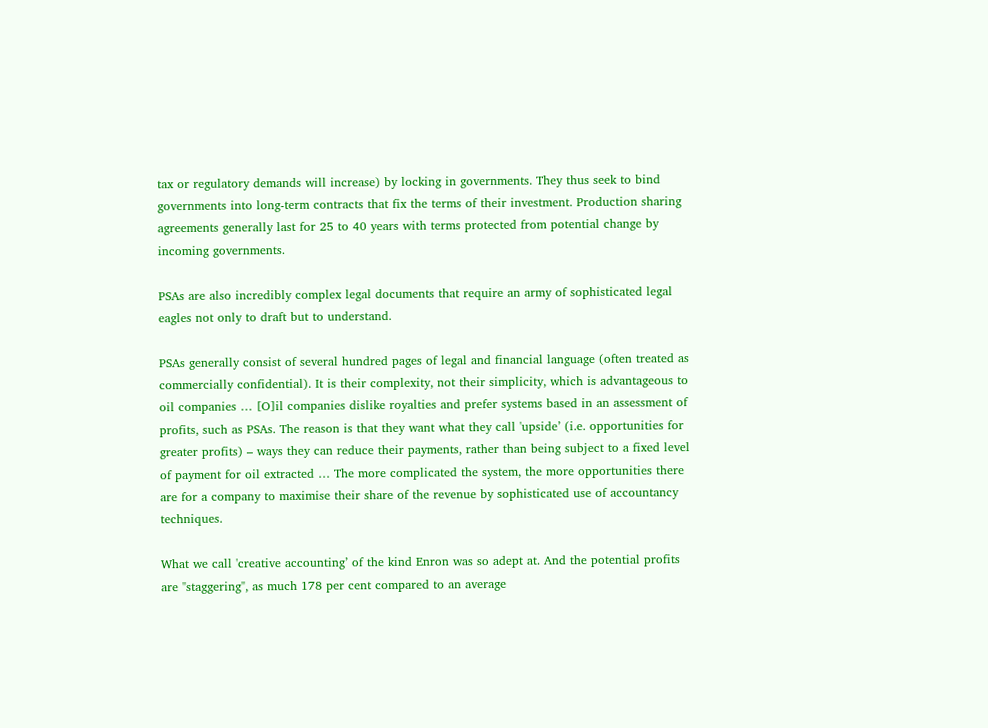tax or regulatory demands will increase) by locking in governments. They thus seek to bind governments into long-term contracts that fix the terms of their investment. Production sharing agreements generally last for 25 to 40 years with terms protected from potential change by incoming governments.

PSAs are also incredibly complex legal documents that require an army of sophisticated legal eagles not only to draft but to understand.

PSAs generally consist of several hundred pages of legal and financial language (often treated as commercially confidential). It is their complexity, not their simplicity, which is advantageous to oil companies … [O]il companies dislike royalties and prefer systems based in an assessment of profits, such as PSAs. The reason is that they want what they call 'upside’ (i.e. opportunities for greater profits) – ways they can reduce their payments, rather than being subject to a fixed level of payment for oil extracted … The more complicated the system, the more opportunities there are for a company to maximise their share of the revenue by sophisticated use of accountancy techniques.

What we call 'creative accounting’ of the kind Enron was so adept at. And the potential profits are "staggering", as much 178 per cent compared to an average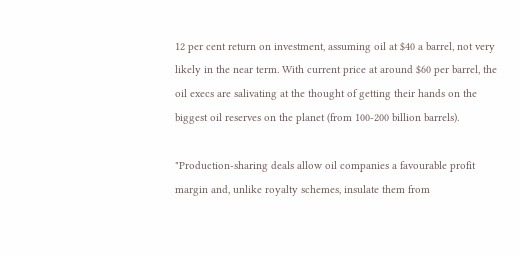12 per cent return on investment, assuming oil at $40 a barrel, not very likely in the near term. With current price at around $60 per barrel, the oil execs are salivating at the thought of getting their hands on the biggest oil reserves on the planet (from 100-200 billion barrels).

"Production-sharing deals allow oil companies a favourable profit margin and, unlike royalty schemes, insulate them from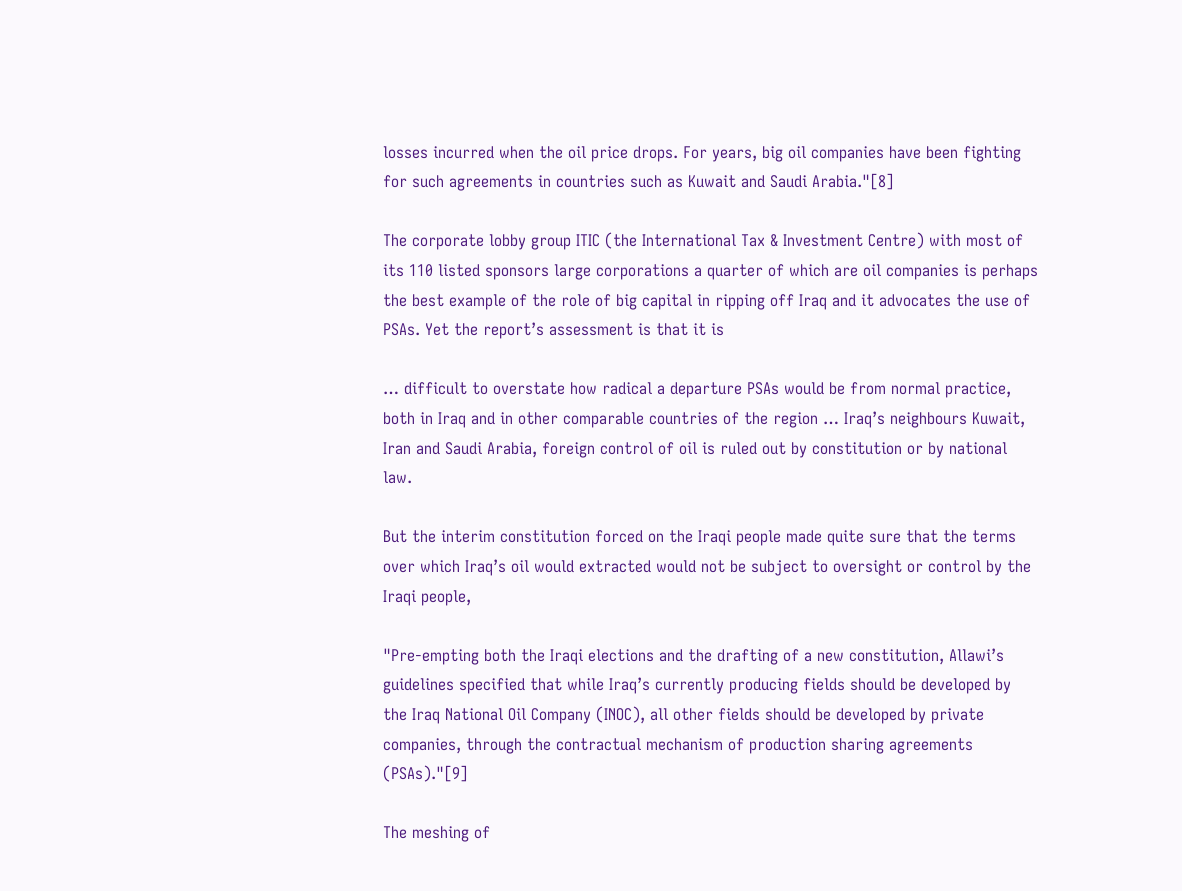losses incurred when the oil price drops. For years, big oil companies have been fighting for such agreements in countries such as Kuwait and Saudi Arabia."[8]

The corporate lobby group ITIC (the International Tax & Investment Centre) with most of its 110 listed sponsors large corporations a quarter of which are oil companies is perhaps the best example of the role of big capital in ripping off Iraq and it advocates the use of PSAs. Yet the report’s assessment is that it is

… difficult to overstate how radical a departure PSAs would be from normal practice, both in Iraq and in other comparable countries of the region … Iraq’s neighbours Kuwait, Iran and Saudi Arabia, foreign control of oil is ruled out by constitution or by national law.

But the interim constitution forced on the Iraqi people made quite sure that the terms over which Iraq’s oil would extracted would not be subject to oversight or control by the Iraqi people,

"Pre-empting both the Iraqi elections and the drafting of a new constitution, Allawi’s guidelines specified that while Iraq’s currently producing fields should be developed by the Iraq National Oil Company (INOC), all other fields should be developed by private companies, through the contractual mechanism of production sharing agreements (PSAs)."[9]

The meshing of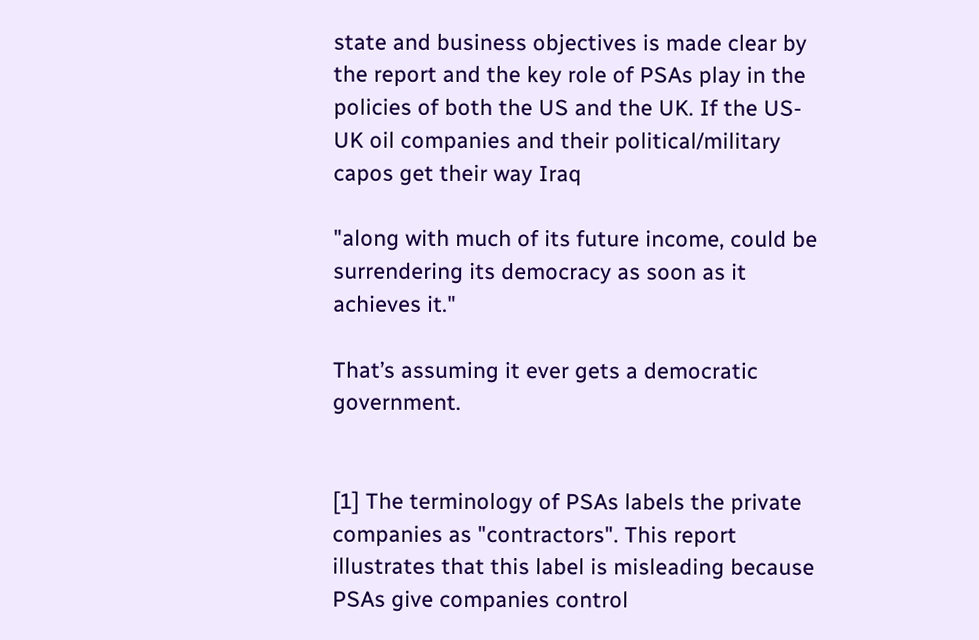state and business objectives is made clear by the report and the key role of PSAs play in the policies of both the US and the UK. If the US-UK oil companies and their political/military capos get their way Iraq

"along with much of its future income, could be surrendering its democracy as soon as it achieves it."

That’s assuming it ever gets a democratic government.


[1] The terminology of PSAs labels the private companies as "contractors". This report illustrates that this label is misleading because PSAs give companies control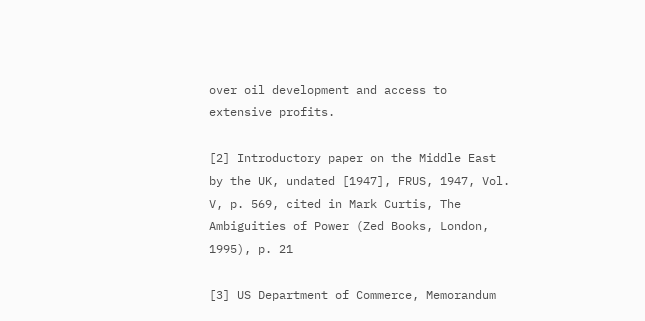over oil development and access to extensive profits.

[2] Introductory paper on the Middle East by the UK, undated [1947], FRUS, 1947, Vol. V, p. 569, cited in Mark Curtis, The Ambiguities of Power (Zed Books, London, 1995), p. 21

[3] US Department of Commerce, Memorandum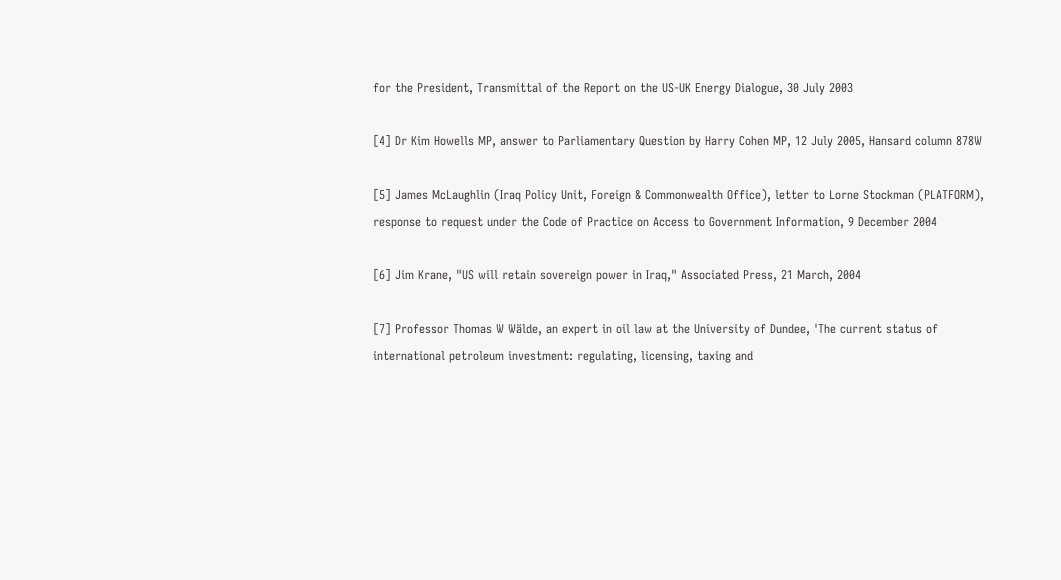for the President, Transmittal of the Report on the US-UK Energy Dialogue, 30 July 2003

[4] Dr Kim Howells MP, answer to Parliamentary Question by Harry Cohen MP, 12 July 2005, Hansard column 878W

[5] James McLaughlin (Iraq Policy Unit, Foreign & Commonwealth Office), letter to Lorne Stockman (PLATFORM), response to request under the Code of Practice on Access to Government Information, 9 December 2004

[6] Jim Krane, "US will retain sovereign power in Iraq," Associated Press, 21 March, 2004

[7] Professor Thomas W Wälde, an expert in oil law at the University of Dundee, 'The current status of international petroleum investment: regulating, licensing, taxing and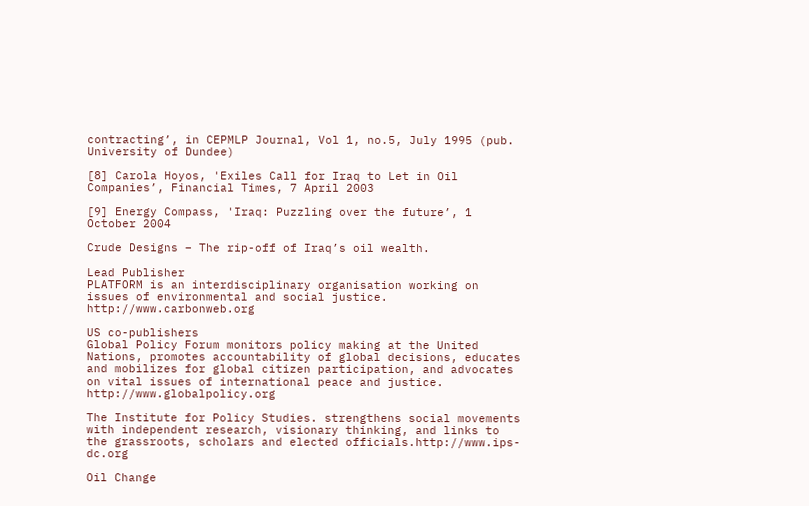contracting’, in CEPMLP Journal, Vol 1, no.5, July 1995 (pub. University of Dundee)

[8] Carola Hoyos, 'Exiles Call for Iraq to Let in Oil Companies’, Financial Times, 7 April 2003

[9] Energy Compass, 'Iraq: Puzzling over the future’, 1 October 2004

Crude Designs – The rip-off of Iraq’s oil wealth.

Lead Publisher
PLATFORM is an interdisciplinary organisation working on issues of environmental and social justice. http://www.carbonweb.org

US co-publishers
Global Policy Forum monitors policy making at the United Nations, promotes accountability of global decisions, educates and mobilizes for global citizen participation, and advocates on vital issues of international peace and justice. http://www.globalpolicy.org

The Institute for Policy Studies. strengthens social movements with independent research, visionary thinking, and links to the grassroots, scholars and elected officials.http://www.ips-dc.org

Oil Change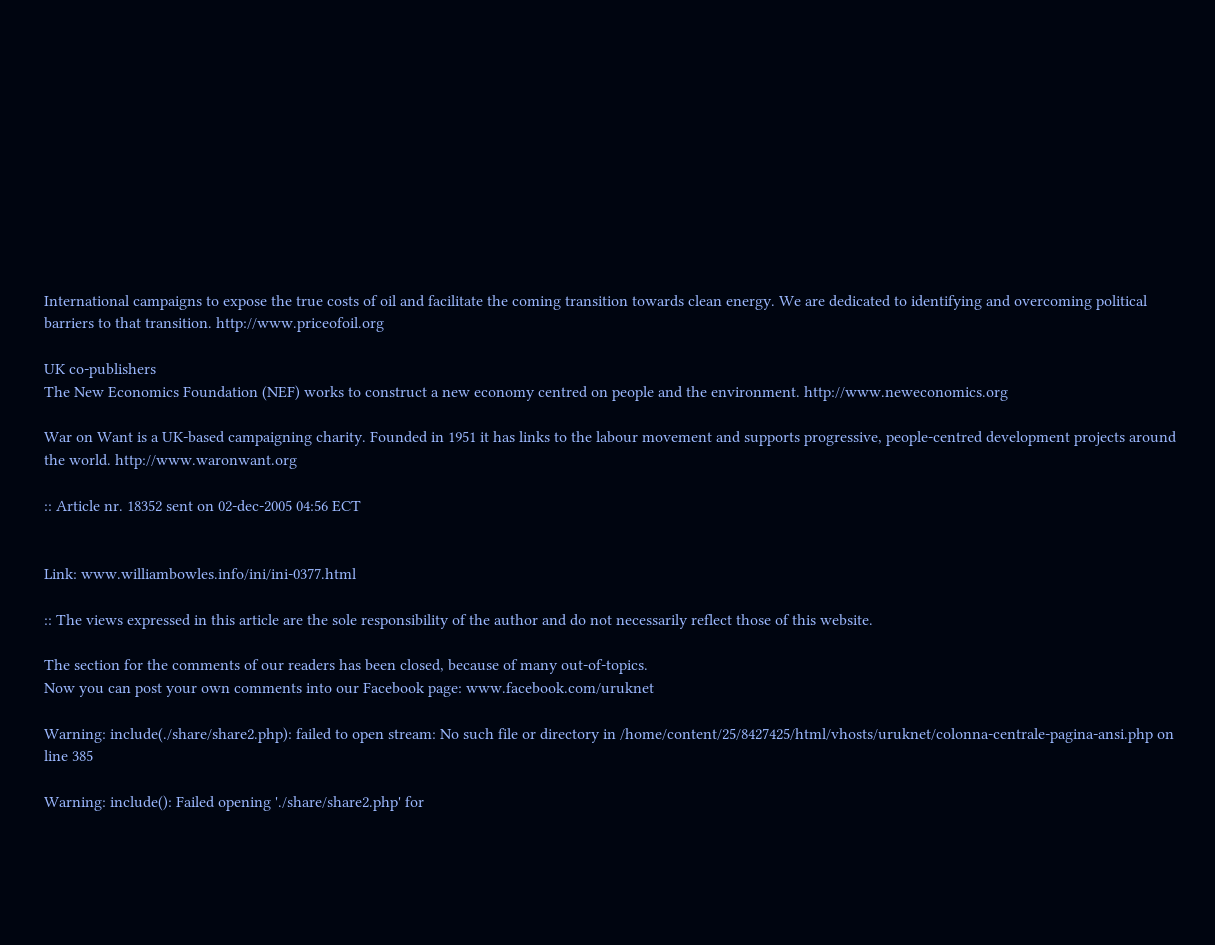International campaigns to expose the true costs of oil and facilitate the coming transition towards clean energy. We are dedicated to identifying and overcoming political barriers to that transition. http://www.priceofoil.org

UK co-publishers
The New Economics Foundation (NEF) works to construct a new economy centred on people and the environment. http://www.neweconomics.org

War on Want is a UK-based campaigning charity. Founded in 1951 it has links to the labour movement and supports progressive, people-centred development projects around the world. http://www.waronwant.org

:: Article nr. 18352 sent on 02-dec-2005 04:56 ECT


Link: www.williambowles.info/ini/ini-0377.html

:: The views expressed in this article are the sole responsibility of the author and do not necessarily reflect those of this website.

The section for the comments of our readers has been closed, because of many out-of-topics.
Now you can post your own comments into our Facebook page: www.facebook.com/uruknet

Warning: include(./share/share2.php): failed to open stream: No such file or directory in /home/content/25/8427425/html/vhosts/uruknet/colonna-centrale-pagina-ansi.php on line 385

Warning: include(): Failed opening './share/share2.php' for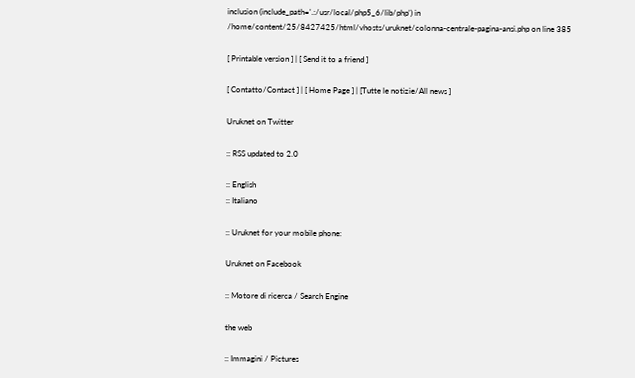inclusion (include_path='.:/usr/local/php5_6/lib/php') in /home/content/25/8427425/html/vhosts/uruknet/colonna-centrale-pagina-ansi.php on line 385

[ Printable version ] | [ Send it to a friend ]

[ Contatto/Contact ] | [ Home Page ] | [Tutte le notizie/All news ]

Uruknet on Twitter

:: RSS updated to 2.0

:: English
:: Italiano

:: Uruknet for your mobile phone:

Uruknet on Facebook

:: Motore di ricerca / Search Engine

the web

:: Immagini / Pictures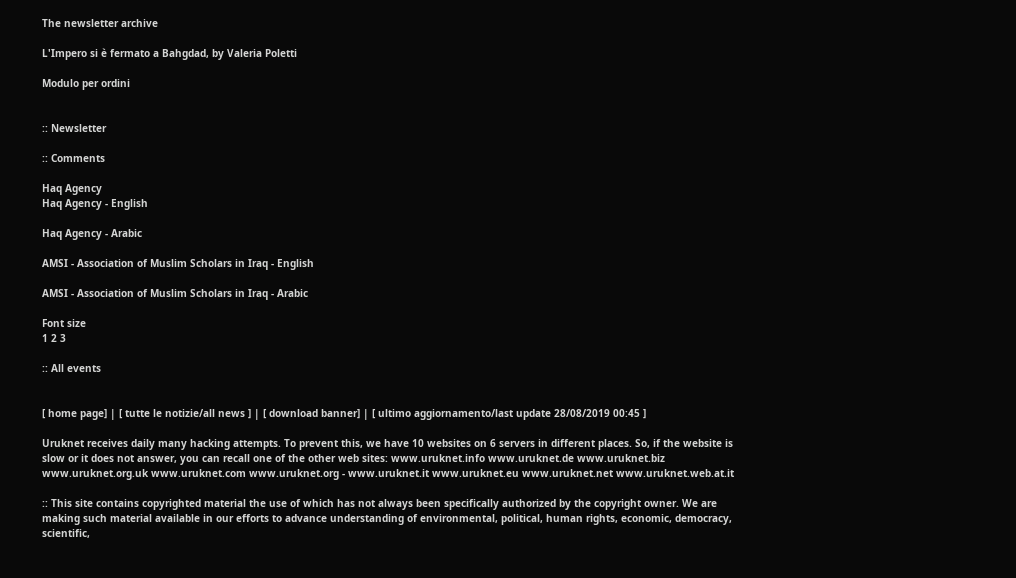The newsletter archive

L'Impero si è fermato a Bahgdad, by Valeria Poletti

Modulo per ordini


:: Newsletter

:: Comments

Haq Agency
Haq Agency - English

Haq Agency - Arabic

AMSI - Association of Muslim Scholars in Iraq - English

AMSI - Association of Muslim Scholars in Iraq - Arabic

Font size
1 2 3

:: All events


[ home page] | [ tutte le notizie/all news ] | [ download banner] | [ ultimo aggiornamento/last update 28/08/2019 00:45 ]

Uruknet receives daily many hacking attempts. To prevent this, we have 10 websites on 6 servers in different places. So, if the website is slow or it does not answer, you can recall one of the other web sites: www.uruknet.info www.uruknet.de www.uruknet.biz www.uruknet.org.uk www.uruknet.com www.uruknet.org - www.uruknet.it www.uruknet.eu www.uruknet.net www.uruknet.web.at.it

:: This site contains copyrighted material the use of which has not always been specifically authorized by the copyright owner. We are making such material available in our efforts to advance understanding of environmental, political, human rights, economic, democracy, scientific,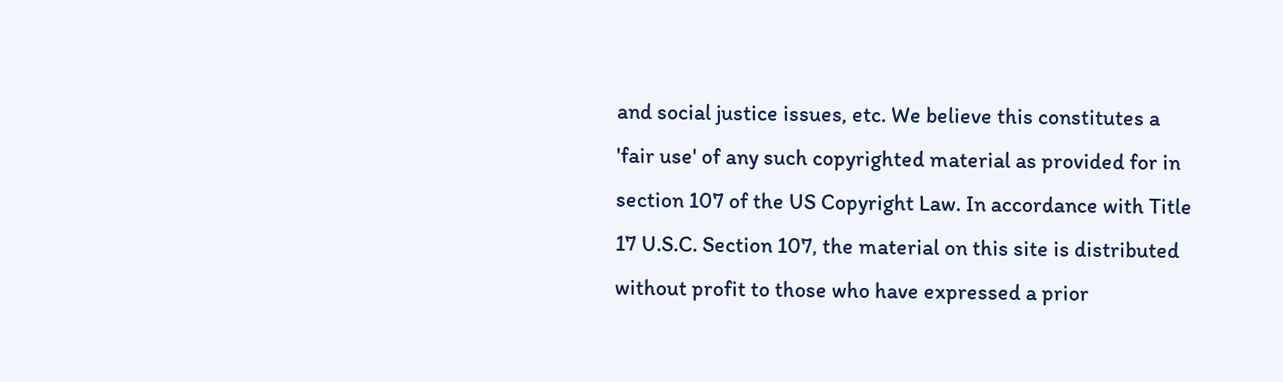and social justice issues, etc. We believe this constitutes a 'fair use' of any such copyrighted material as provided for in section 107 of the US Copyright Law. In accordance with Title 17 U.S.C. Section 107, the material on this site is distributed without profit to those who have expressed a prior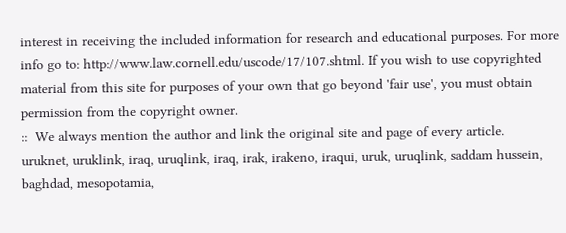interest in receiving the included information for research and educational purposes. For more info go to: http://www.law.cornell.edu/uscode/17/107.shtml. If you wish to use copyrighted material from this site for purposes of your own that go beyond 'fair use', you must obtain permission from the copyright owner.
::  We always mention the author and link the original site and page of every article.
uruknet, uruklink, iraq, uruqlink, iraq, irak, irakeno, iraqui, uruk, uruqlink, saddam hussein, baghdad, mesopotamia,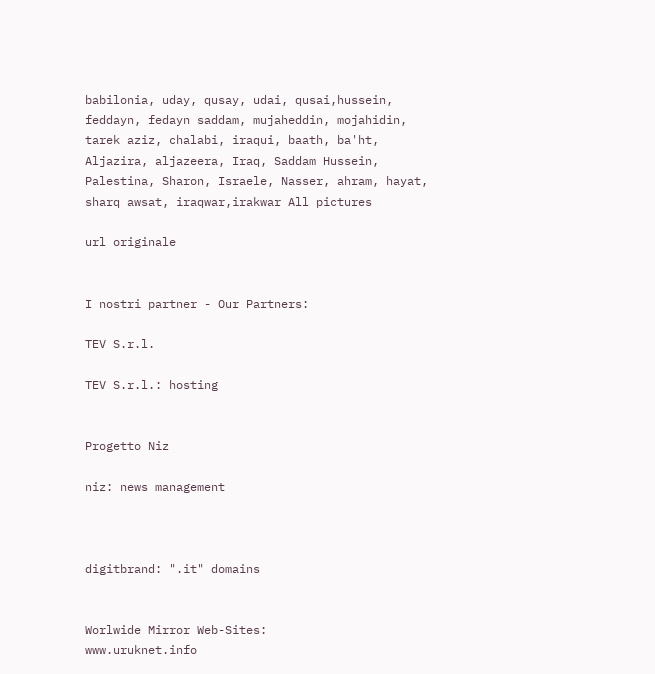babilonia, uday, qusay, udai, qusai,hussein, feddayn, fedayn saddam, mujaheddin, mojahidin, tarek aziz, chalabi, iraqui, baath, ba'ht, Aljazira, aljazeera, Iraq, Saddam Hussein, Palestina, Sharon, Israele, Nasser, ahram, hayat, sharq awsat, iraqwar,irakwar All pictures

url originale


I nostri partner - Our Partners:

TEV S.r.l.

TEV S.r.l.: hosting


Progetto Niz

niz: news management



digitbrand: ".it" domains


Worlwide Mirror Web-Sites:
www.uruknet.info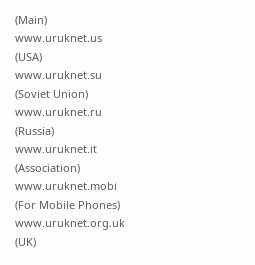(Main)
www.uruknet.us (USA)
www.uruknet.su (Soviet Union)
www.uruknet.ru (Russia)
www.uruknet.it (Association)
www.uruknet.mobi (For Mobile Phones)
www.uruknet.org.uk (UK)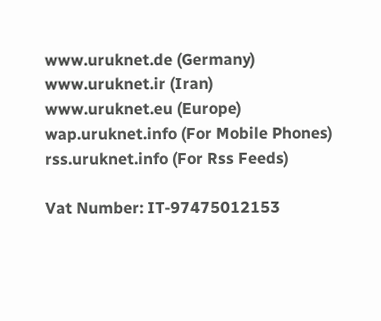www.uruknet.de (Germany)
www.uruknet.ir (Iran)
www.uruknet.eu (Europe)
wap.uruknet.info (For Mobile Phones)
rss.uruknet.info (For Rss Feeds)

Vat Number: IT-97475012153